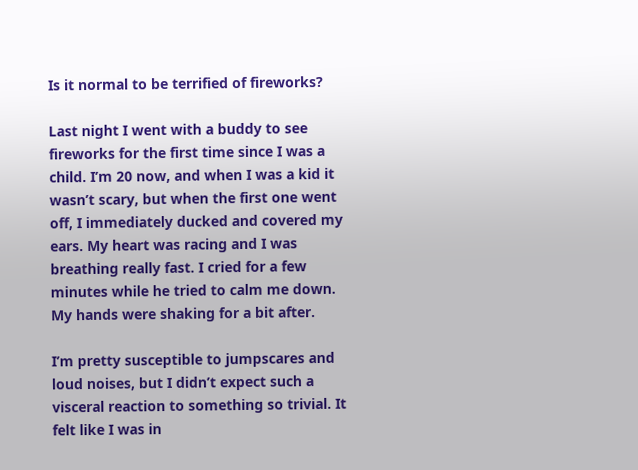Is it normal to be terrified of fireworks?

Last night I went with a buddy to see fireworks for the first time since I was a child. I’m 20 now, and when I was a kid it wasn’t scary, but when the first one went off, I immediately ducked and covered my ears. My heart was racing and I was breathing really fast. I cried for a few minutes while he tried to calm me down. My hands were shaking for a bit after.

I’m pretty susceptible to jumpscares and loud noises, but I didn’t expect such a visceral reaction to something so trivial. It felt like I was in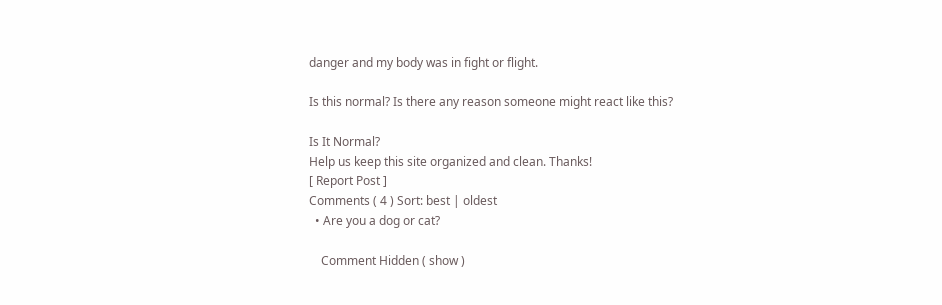danger and my body was in fight or flight.

Is this normal? Is there any reason someone might react like this?

Is It Normal?
Help us keep this site organized and clean. Thanks!
[ Report Post ]
Comments ( 4 ) Sort: best | oldest
  • Are you a dog or cat?

    Comment Hidden ( show )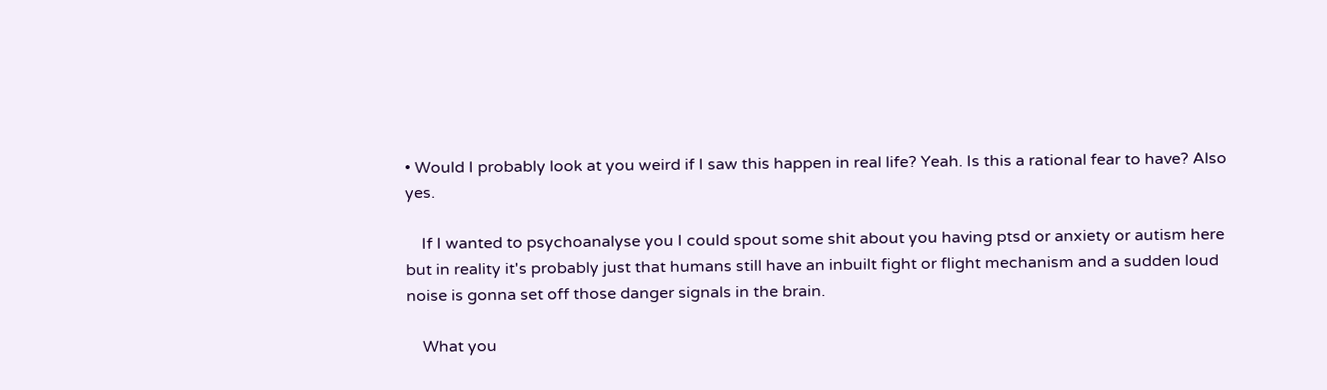• Would I probably look at you weird if I saw this happen in real life? Yeah. Is this a rational fear to have? Also yes.

    If I wanted to psychoanalyse you I could spout some shit about you having ptsd or anxiety or autism here but in reality it's probably just that humans still have an inbuilt fight or flight mechanism and a sudden loud noise is gonna set off those danger signals in the brain.

    What you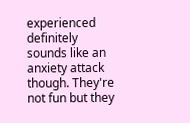experienced definitely sounds like an anxiety attack though. They're not fun but they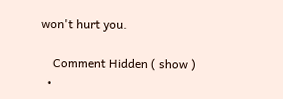won't hurt you.

    Comment Hidden ( show )
  •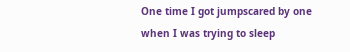One time I got jumpscared by one when I was trying to sleep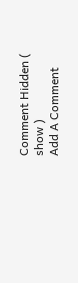Comment Hidden ( show )
Add A Comment